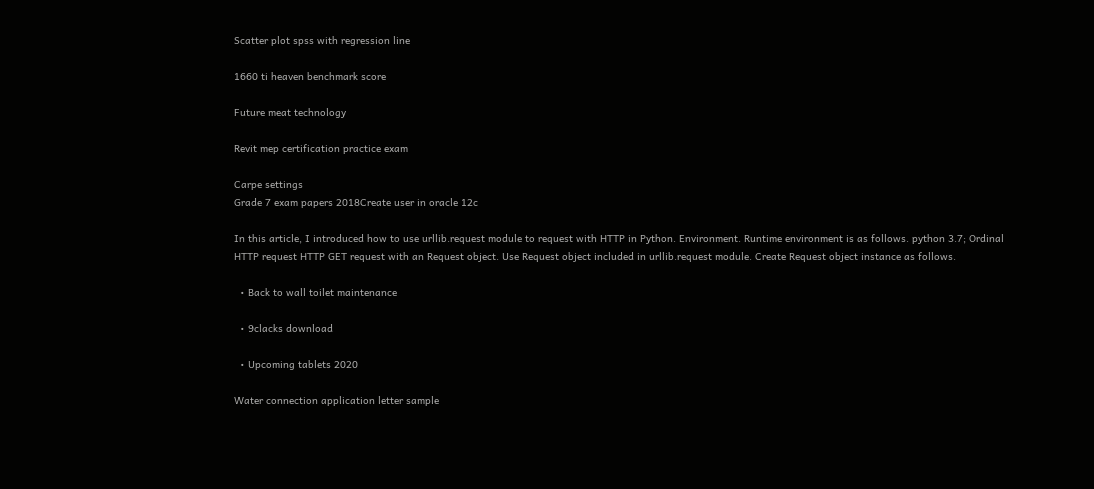Scatter plot spss with regression line

1660 ti heaven benchmark score

Future meat technology

Revit mep certification practice exam

Carpe settings
Grade 7 exam papers 2018Create user in oracle 12c

In this article, I introduced how to use urllib.request module to request with HTTP in Python. Environment. Runtime environment is as follows. python 3.7; Ordinal HTTP request HTTP GET request with an Request object. Use Request object included in urllib.request module. Create Request object instance as follows.

  • Back to wall toilet maintenance

  • 9clacks download

  • Upcoming tablets 2020

Water connection application letter sample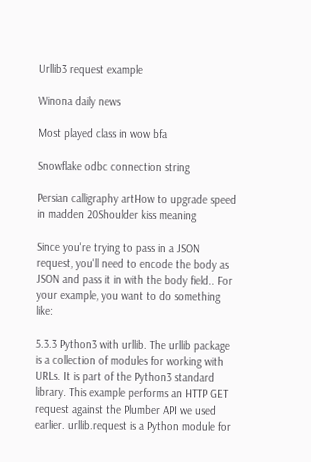Urllib3 request example

Winona daily news

Most played class in wow bfa

Snowflake odbc connection string

Persian calligraphy artHow to upgrade speed in madden 20Shoulder kiss meaning

Since you're trying to pass in a JSON request, you'll need to encode the body as JSON and pass it in with the body field.. For your example, you want to do something like:

5.3.3 Python3 with urllib. The urllib package is a collection of modules for working with URLs. It is part of the Python3 standard library. This example performs an HTTP GET request against the Plumber API we used earlier. urllib.request is a Python module for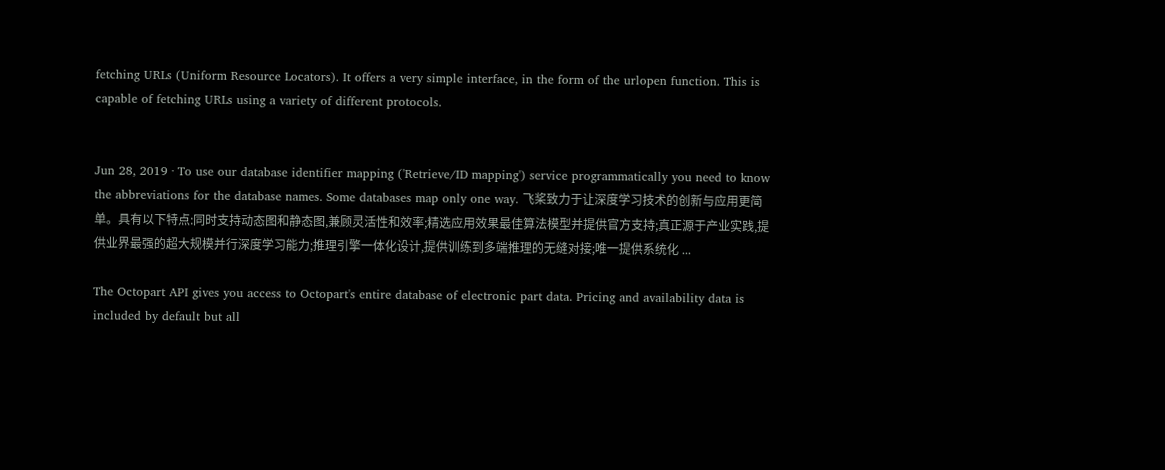fetching URLs (Uniform Resource Locators). It offers a very simple interface, in the form of the urlopen function. This is capable of fetching URLs using a variety of different protocols.


Jun 28, 2019 · To use our database identifier mapping ('Retrieve/ID mapping') service programmatically you need to know the abbreviations for the database names. Some databases map only one way. 飞桨致力于让深度学习技术的创新与应用更简单。具有以下特点:同时支持动态图和静态图,兼顾灵活性和效率;精选应用效果最佳算法模型并提供官方支持;真正源于产业实践,提供业界最强的超大规模并行深度学习能力;推理引擎一体化设计,提供训练到多端推理的无缝对接;唯一提供系统化 ...

The Octopart API gives you access to Octopart's entire database of electronic part data. Pricing and availability data is included by default but all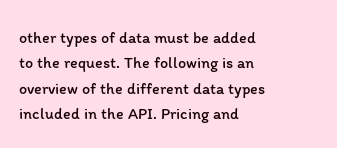other types of data must be added to the request. The following is an overview of the different data types included in the API. Pricing and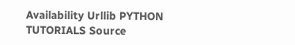Availability Urllib PYTHON TUTORIALS Source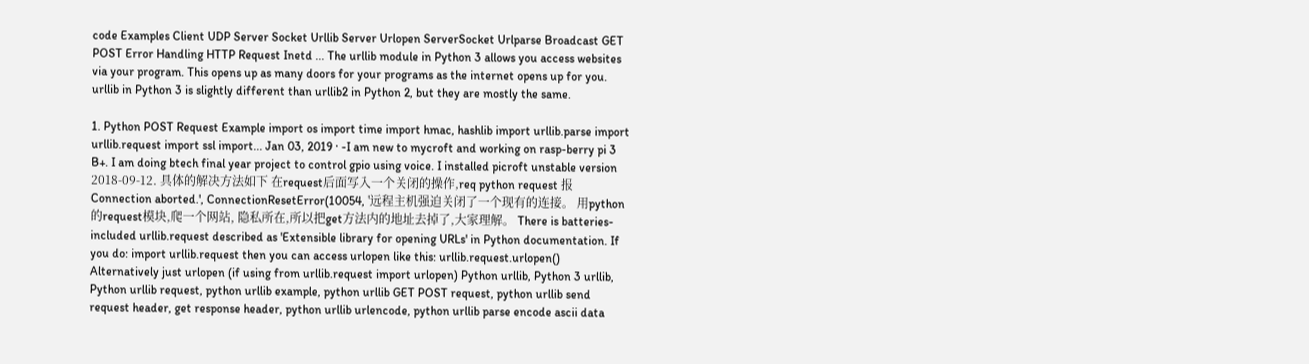code Examples Client UDP Server Socket Urllib Server Urlopen ServerSocket Urlparse Broadcast GET POST Error Handling HTTP Request Inetd ... The urllib module in Python 3 allows you access websites via your program. This opens up as many doors for your programs as the internet opens up for you. urllib in Python 3 is slightly different than urllib2 in Python 2, but they are mostly the same.

1. Python POST Request Example import os import time import hmac, hashlib import urllib.parse import urllib.request import ssl import... Jan 03, 2019 · -I am new to mycroft and working on rasp-berry pi 3 B+. I am doing btech final year project to control gpio using voice. I installed picroft unstable version 2018-09-12. 具体的解决方法如下 在request后面写入一个关闭的操作,req python request 报 Connection aborted.', ConnectionResetError(10054, '远程主机强迫关闭了一个现有的连接。 用python 的request模块,爬一个网站, 隐私所在,所以把get方法内的地址去掉了,大家理解。 There is batteries-included urllib.request described as 'Extensible library for opening URLs' in Python documentation. If you do: import urllib.request then you can access urlopen like this: urllib.request.urlopen() Alternatively just urlopen (if using from urllib.request import urlopen) Python urllib, Python 3 urllib, Python urllib request, python urllib example, python urllib GET POST request, python urllib send request header, get response header, python urllib urlencode, python urllib parse encode ascii data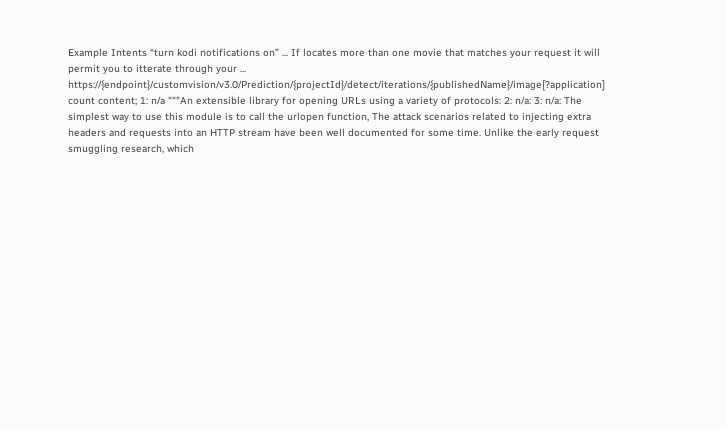Example Intents “turn kodi notifications on” ... If locates more than one movie that matches your request it will permit you to itterate through your ... https://{endpoint}/customvision/v3.0/Prediction/{projectId}/detect/iterations/{publishedName}/image[?application] count content; 1: n/a """An extensible library for opening URLs using a variety of protocols: 2: n/a: 3: n/a: The simplest way to use this module is to call the urlopen function, The attack scenarios related to injecting extra headers and requests into an HTTP stream have been well documented for some time. Unlike the early request smuggling research, which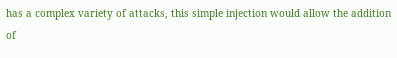has a complex variety of attacks, this simple injection would allow the addition of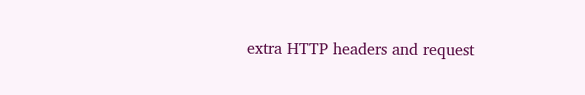extra HTTP headers and request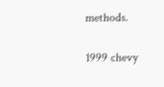methods.

1999 chevy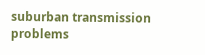suburban transmission problems